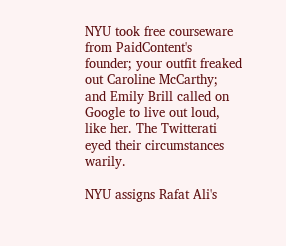NYU took free courseware from PaidContent's founder; your outfit freaked out Caroline McCarthy; and Emily Brill called on Google to live out loud, like her. The Twitterati eyed their circumstances warily.

NYU assigns Rafat Ali's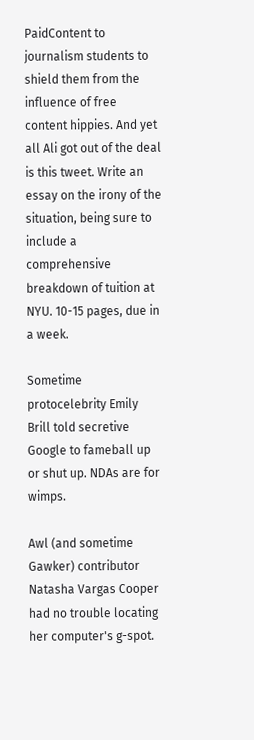PaidContent to journalism students to shield them from the influence of free content hippies. And yet all Ali got out of the deal is this tweet. Write an essay on the irony of the situation, being sure to include a comprehensive breakdown of tuition at NYU. 10-15 pages, due in a week.

Sometime protocelebrity Emily Brill told secretive Google to fameball up or shut up. NDAs are for wimps.

Awl (and sometime Gawker) contributor Natasha Vargas Cooper had no trouble locating her computer's g-spot.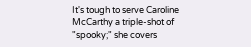It's tough to serve Caroline McCarthy a triple-shot of "spooky;" she covers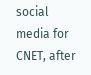social media for CNET, after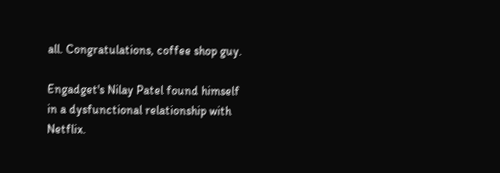all. Congratulations, coffee shop guy.

Engadget's Nilay Patel found himself in a dysfunctional relationship with Netflix.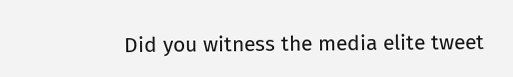Did you witness the media elite tweet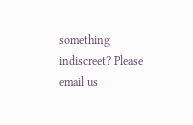something indiscreet? Please email us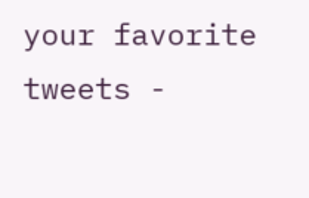your favorite tweets -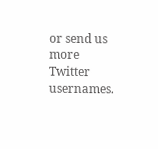or send us more Twitter usernames.